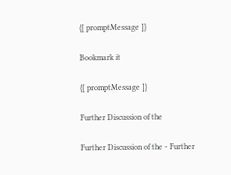{[ promptMessage ]}

Bookmark it

{[ promptMessage ]}

Further Discussion of the

Further Discussion of the - Further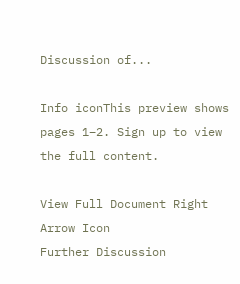Discussion of...

Info iconThis preview shows pages 1–2. Sign up to view the full content.

View Full Document Right Arrow Icon
Further Discussion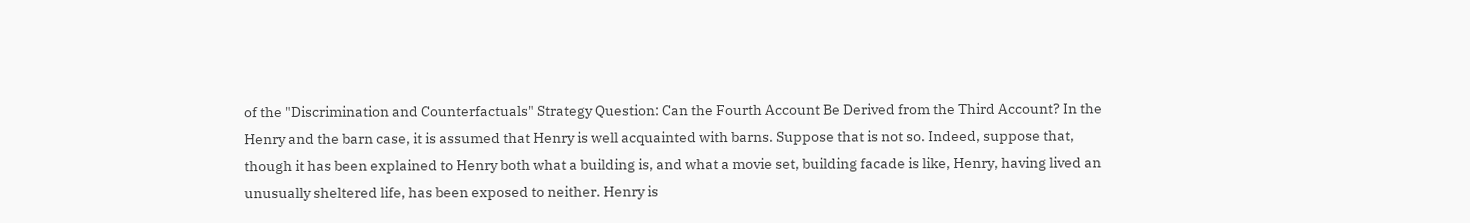of the "Discrimination and Counterfactuals" Strategy Question: Can the Fourth Account Be Derived from the Third Account? In the Henry and the barn case, it is assumed that Henry is well acquainted with barns. Suppose that is not so. Indeed, suppose that, though it has been explained to Henry both what a building is, and what a movie set, building facade is like, Henry, having lived an unusually sheltered life, has been exposed to neither. Henry is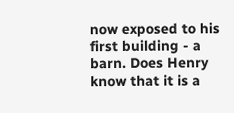now exposed to his first building - a barn. Does Henry know that it is a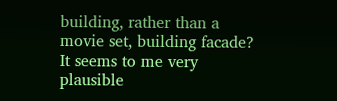building, rather than a movie set, building facade? It seems to me very plausible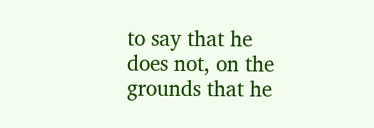to say that he does not, on the grounds that he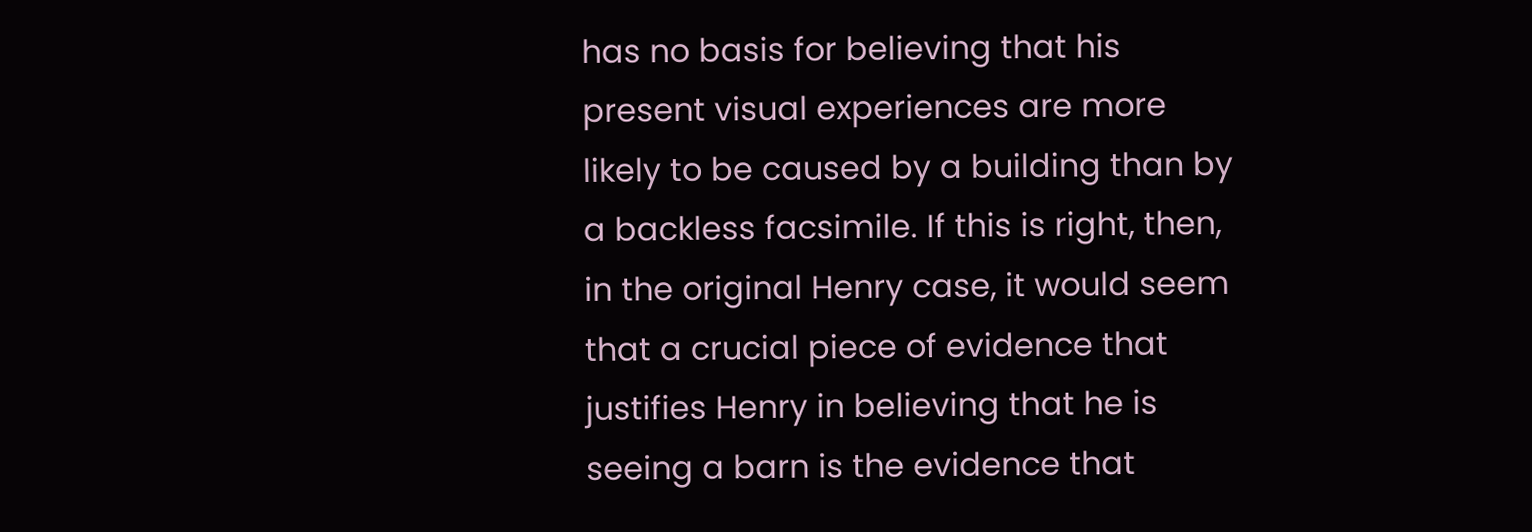has no basis for believing that his present visual experiences are more likely to be caused by a building than by a backless facsimile. If this is right, then, in the original Henry case, it would seem that a crucial piece of evidence that justifies Henry in believing that he is seeing a barn is the evidence that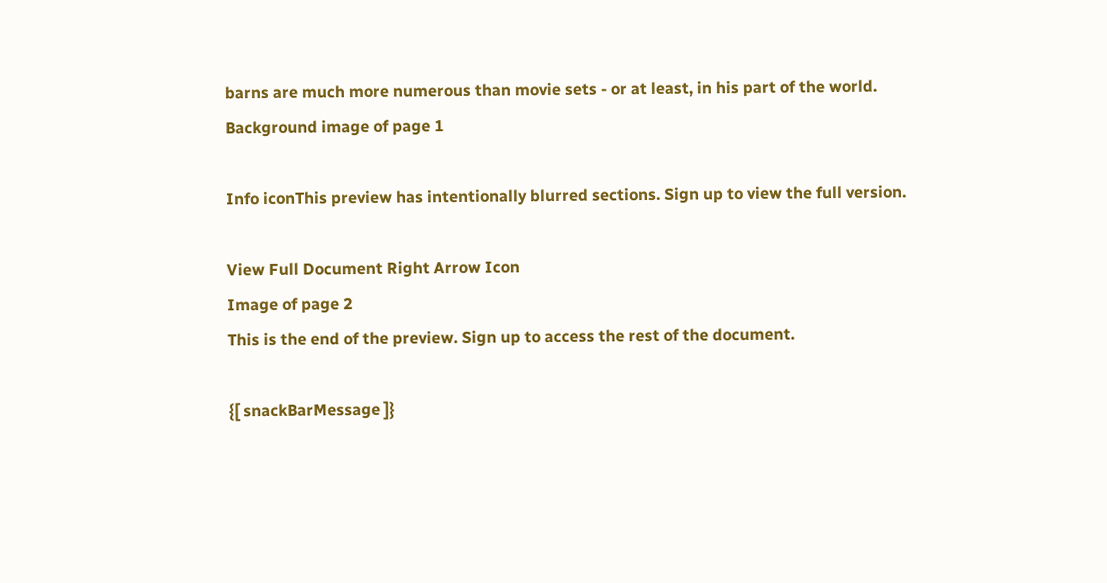barns are much more numerous than movie sets - or at least, in his part of the world.
Background image of page 1

Info iconThis preview has intentionally blurred sections. Sign up to view the full version.

View Full Document Right Arrow Icon
Image of page 2
This is the end of the preview. Sign up to access the rest of the document.

{[ snackBarMessage ]}